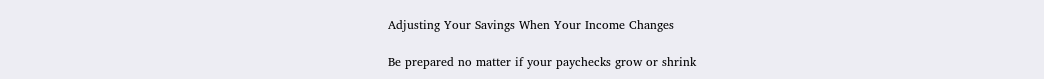Adjusting Your Savings When Your Income Changes

Be prepared no matter if your paychecks grow or shrink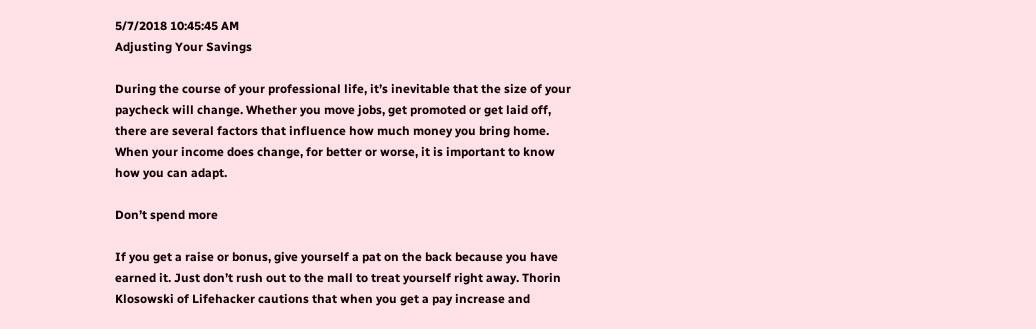5/7/2018 10:45:45 AM
Adjusting Your Savings

During the course of your professional life, it’s inevitable that the size of your paycheck will change. Whether you move jobs, get promoted or get laid off, there are several factors that influence how much money you bring home. When your income does change, for better or worse, it is important to know how you can adapt.

Don’t spend more

If you get a raise or bonus, give yourself a pat on the back because you have earned it. Just don’t rush out to the mall to treat yourself right away. Thorin Klosowski of Lifehacker cautions that when you get a pay increase and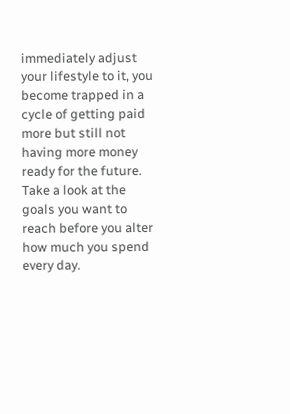immediately adjust your lifestyle to it, you become trapped in a cycle of getting paid more but still not having more money ready for the future. Take a look at the goals you want to reach before you alter how much you spend every day.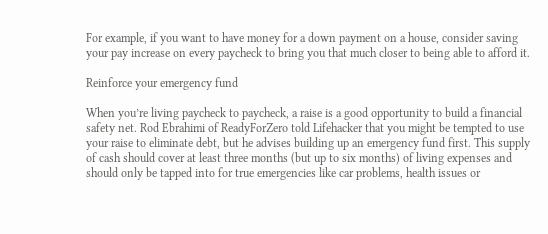For example, if you want to have money for a down payment on a house, consider saving your pay increase on every paycheck to bring you that much closer to being able to afford it.

Reinforce your emergency fund

When you’re living paycheck to paycheck, a raise is a good opportunity to build a financial safety net. Rod Ebrahimi of ReadyForZero told Lifehacker that you might be tempted to use your raise to eliminate debt, but he advises building up an emergency fund first. This supply of cash should cover at least three months (but up to six months) of living expenses and should only be tapped into for true emergencies like car problems, health issues or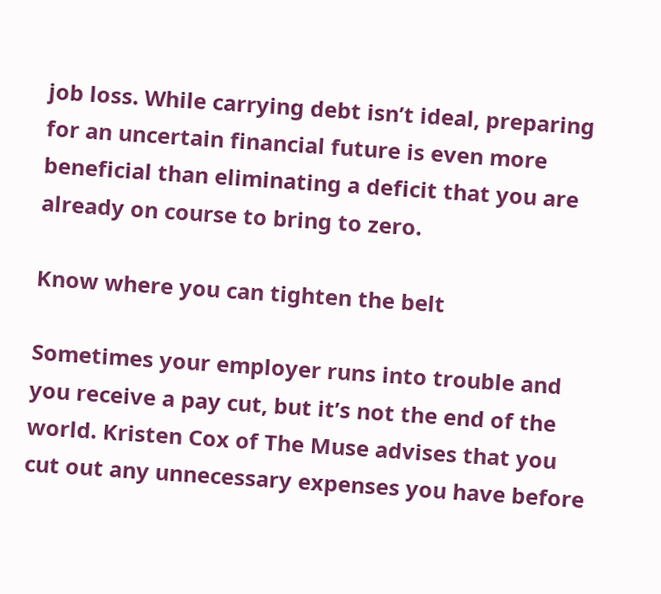job loss. While carrying debt isn’t ideal, preparing for an uncertain financial future is even more beneficial than eliminating a deficit that you are already on course to bring to zero.

Know where you can tighten the belt

Sometimes your employer runs into trouble and you receive a pay cut, but it’s not the end of the world. Kristen Cox of The Muse advises that you cut out any unnecessary expenses you have before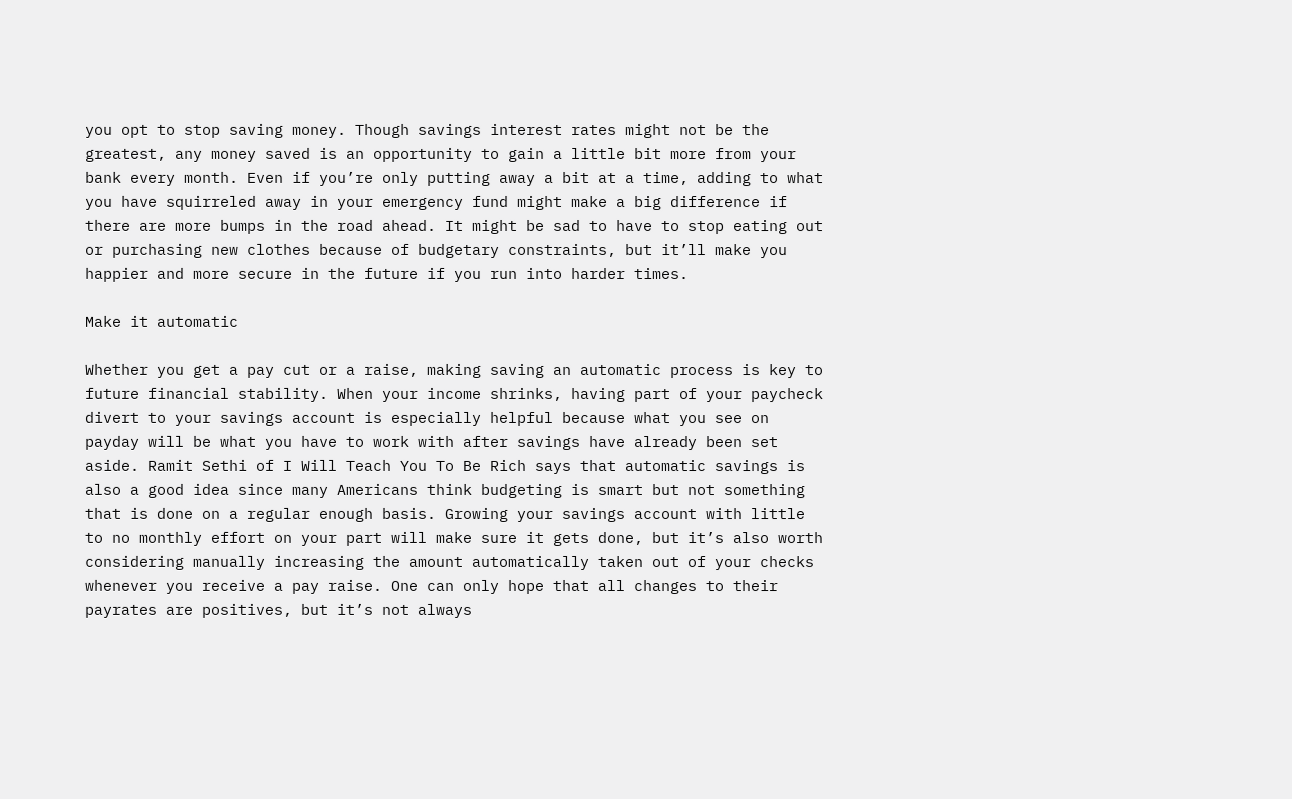you opt to stop saving money. Though savings interest rates might not be the greatest, any money saved is an opportunity to gain a little bit more from your bank every month. Even if you’re only putting away a bit at a time, adding to what you have squirreled away in your emergency fund might make a big difference if there are more bumps in the road ahead. It might be sad to have to stop eating out or purchasing new clothes because of budgetary constraints, but it’ll make you happier and more secure in the future if you run into harder times.

Make it automatic

Whether you get a pay cut or a raise, making saving an automatic process is key to future financial stability. When your income shrinks, having part of your paycheck divert to your savings account is especially helpful because what you see on payday will be what you have to work with after savings have already been set aside. Ramit Sethi of I Will Teach You To Be Rich says that automatic savings is also a good idea since many Americans think budgeting is smart but not something that is done on a regular enough basis. Growing your savings account with little to no monthly effort on your part will make sure it gets done, but it’s also worth considering manually increasing the amount automatically taken out of your checks whenever you receive a pay raise. One can only hope that all changes to their payrates are positives, but it’s not always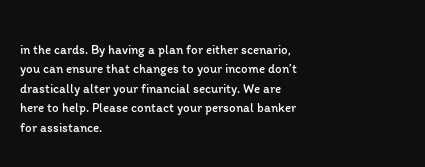in the cards. By having a plan for either scenario, you can ensure that changes to your income don’t drastically alter your financial security. We are here to help. Please contact your personal banker for assistance.